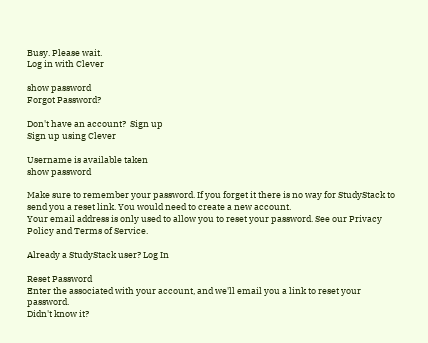Busy. Please wait.
Log in with Clever

show password
Forgot Password?

Don't have an account?  Sign up
Sign up using Clever

Username is available taken
show password

Make sure to remember your password. If you forget it there is no way for StudyStack to send you a reset link. You would need to create a new account.
Your email address is only used to allow you to reset your password. See our Privacy Policy and Terms of Service.

Already a StudyStack user? Log In

Reset Password
Enter the associated with your account, and we'll email you a link to reset your password.
Didn't know it?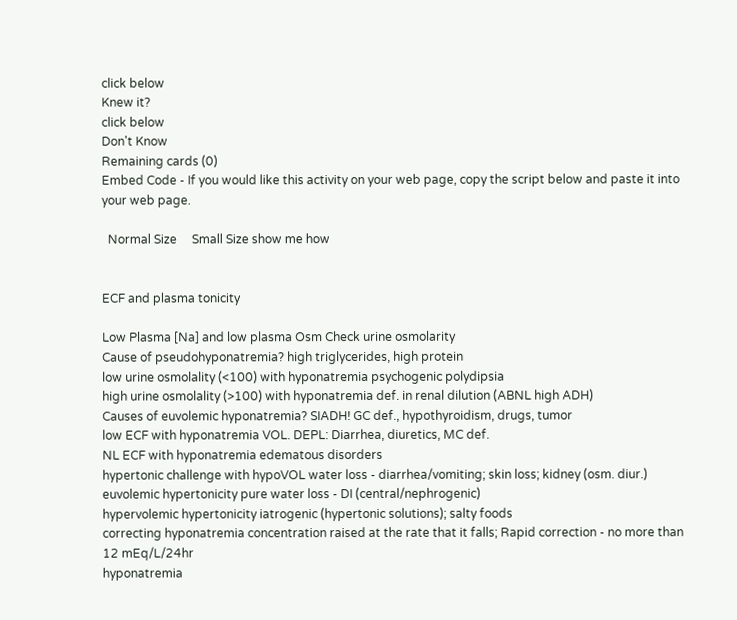click below
Knew it?
click below
Don't Know
Remaining cards (0)
Embed Code - If you would like this activity on your web page, copy the script below and paste it into your web page.

  Normal Size     Small Size show me how


ECF and plasma tonicity

Low Plasma [Na] and low plasma Osm Check urine osmolarity
Cause of pseudohyponatremia? high triglycerides, high protein
low urine osmolality (<100) with hyponatremia psychogenic polydipsia
high urine osmolality (>100) with hyponatremia def. in renal dilution (ABNL high ADH)
Causes of euvolemic hyponatremia? SIADH! GC def., hypothyroidism, drugs, tumor
low ECF with hyponatremia VOL. DEPL: Diarrhea, diuretics, MC def.
NL ECF with hyponatremia edematous disorders
hypertonic challenge with hypoVOL water loss - diarrhea/vomiting; skin loss; kidney (osm. diur.)
euvolemic hypertonicity pure water loss - DI (central/nephrogenic)
hypervolemic hypertonicity iatrogenic (hypertonic solutions); salty foods
correcting hyponatremia concentration raised at the rate that it falls; Rapid correction - no more than 12 mEq/L/24hr
hyponatremia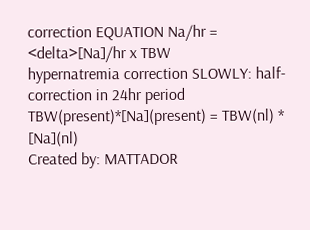correction EQUATION Na/hr = <delta>[Na]/hr x TBW
hypernatremia correction SLOWLY: half-correction in 24hr period TBW(present)*[Na](present) = TBW(nl) * [Na](nl)
Created by: MATTADOR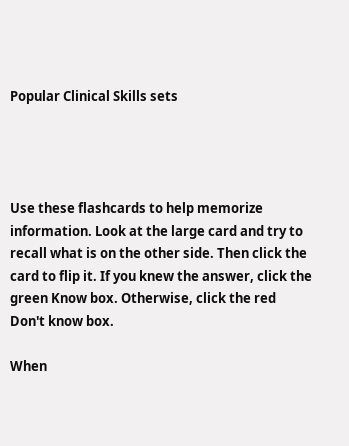Popular Clinical Skills sets




Use these flashcards to help memorize information. Look at the large card and try to recall what is on the other side. Then click the card to flip it. If you knew the answer, click the green Know box. Otherwise, click the red Don't know box.

When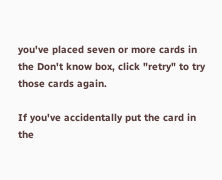you've placed seven or more cards in the Don't know box, click "retry" to try those cards again.

If you've accidentally put the card in the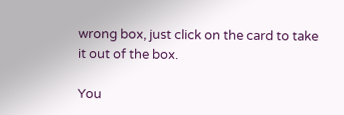wrong box, just click on the card to take it out of the box.

You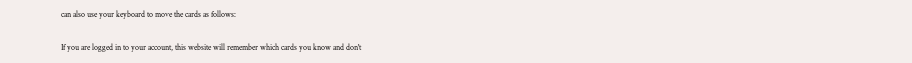can also use your keyboard to move the cards as follows:

If you are logged in to your account, this website will remember which cards you know and don't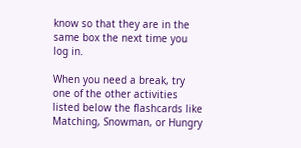know so that they are in the same box the next time you log in.

When you need a break, try one of the other activities listed below the flashcards like Matching, Snowman, or Hungry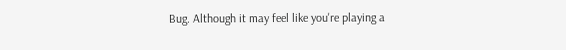Bug. Although it may feel like you're playing a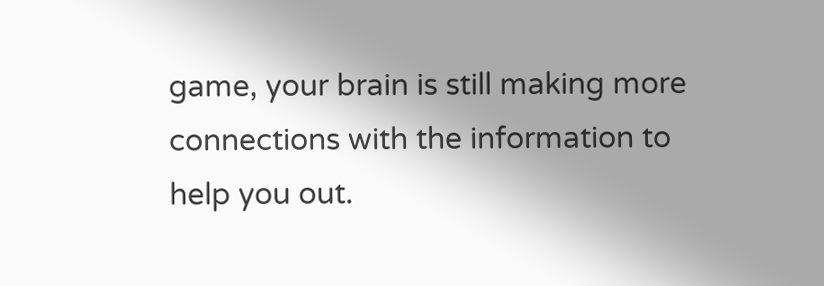game, your brain is still making more connections with the information to help you out.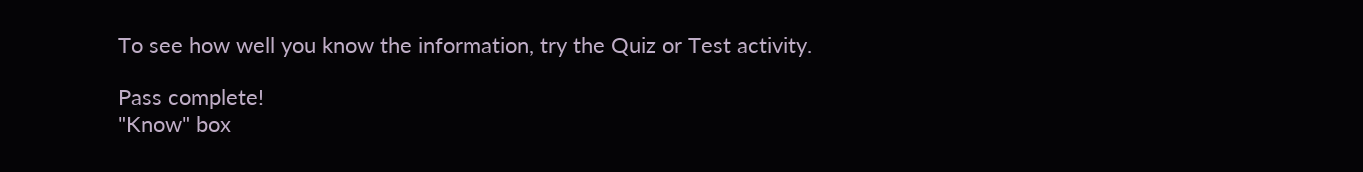To see how well you know the information, try the Quiz or Test activity.

Pass complete!
"Know" box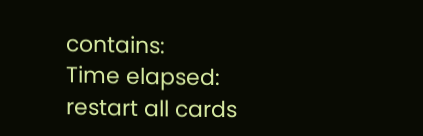contains:
Time elapsed:
restart all cards